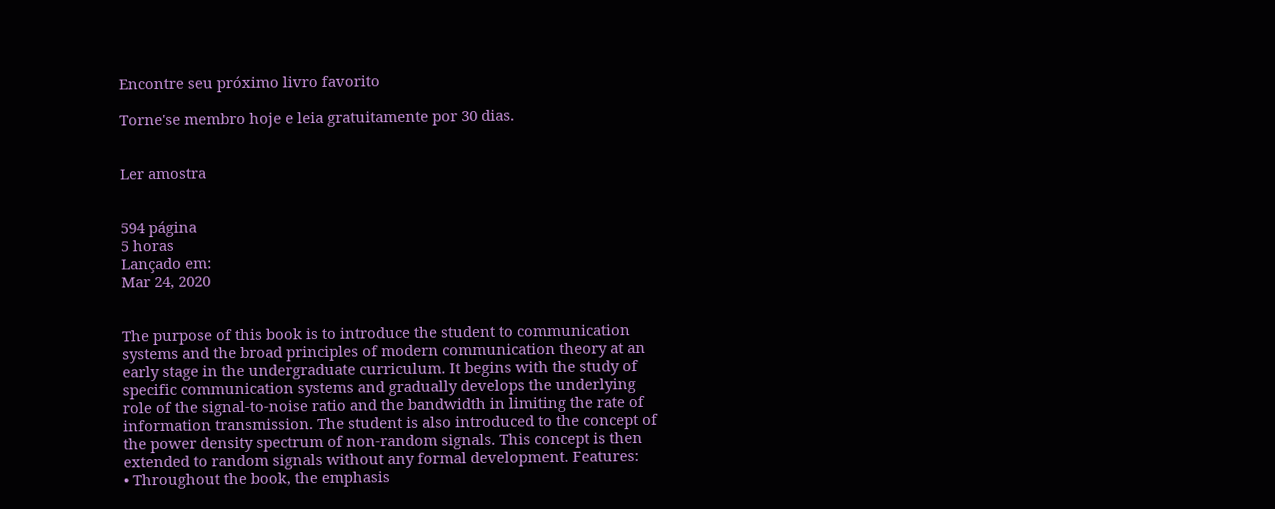Encontre seu próximo livro favorito

Torne'se membro hoje e leia gratuitamente por 30 dias.


Ler amostra


594 página
5 horas
Lançado em:
Mar 24, 2020


The purpose of this book is to introduce the student to communication systems and the broad principles of modern communication theory at an early stage in the undergraduate curriculum. It begins with the study of specific communication systems and gradually develops the underlying role of the signal-to-noise ratio and the bandwidth in limiting the rate of information transmission. The student is also introduced to the concept of the power density spectrum of non-random signals. This concept is then extended to random signals without any formal development. Features:
• Throughout the book, the emphasis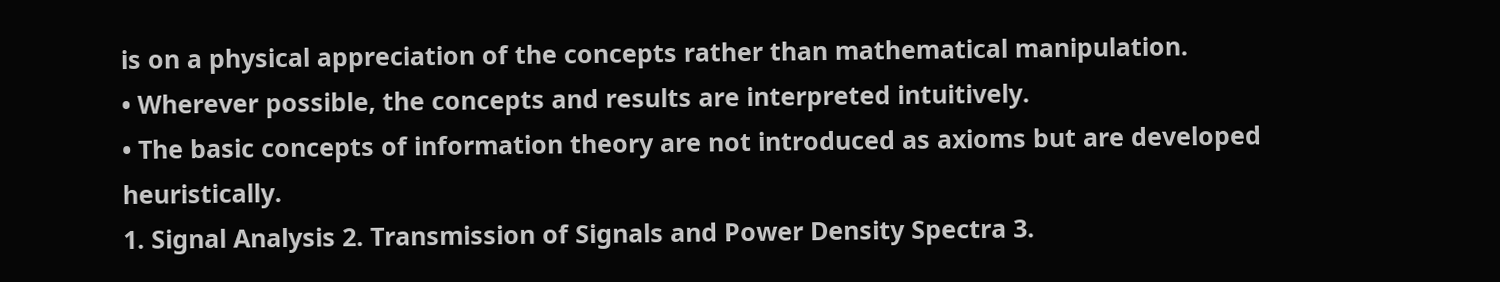is on a physical appreciation of the concepts rather than mathematical manipulation.
• Wherever possible, the concepts and results are interpreted intuitively.
• The basic concepts of information theory are not introduced as axioms but are developed heuristically.
1. Signal Analysis 2. Transmission of Signals and Power Density Spectra 3.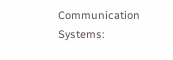Communication Systems: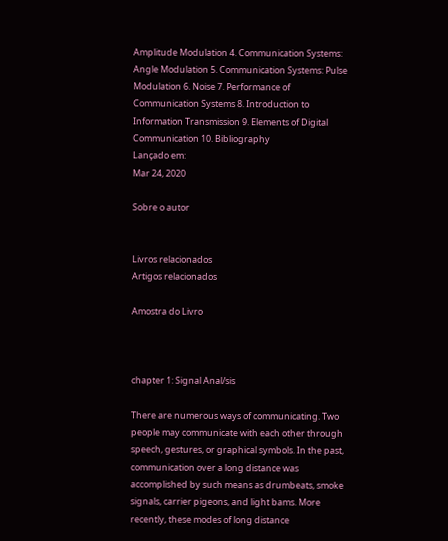Amplitude Modulation 4. Communication Systems: Angle Modulation 5. Communication Systems: Pulse Modulation 6. Noise 7. Performance of Communication Systems 8. Introduction to Information Transmission 9. Elements of Digital Communication 10. Bibliography
Lançado em:
Mar 24, 2020

Sobre o autor


Livros relacionados
Artigos relacionados

Amostra do Livro



chapter 1: Signal Anal/sis

There are numerous ways of communicating. Two people may communicate with each other through speech, gestures, or graphical symbols. In the past, communication over a long distance was accomplished by such means as drumbeats, smoke signals, carrier pigeons, and light bams. More recently, these modes of long distance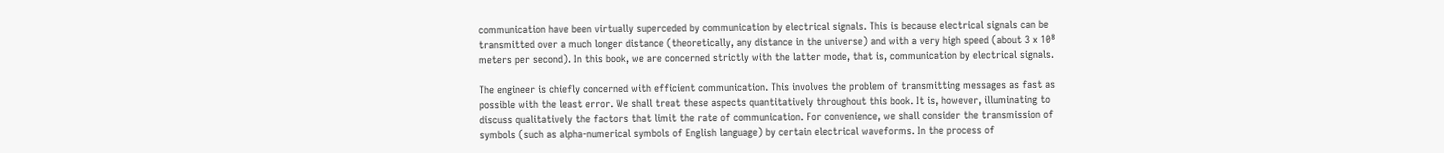communication have been virtually superceded by communication by electrical signals. This is because electrical signals can be transmitted over a much longer distance (theoretically, any distance in the universe) and with a very high speed (about 3 x 10⁸ meters per second). In this book, we are concerned strictly with the latter mode, that is, communication by electrical signals.

The engineer is chiefly concerned with efficient communication. This involves the problem of transmitting messages as fast as possible with the least error. We shall treat these aspects quantitatively throughout this book. It is, however, illuminating to discuss qualitatively the factors that limit the rate of communication. For convenience, we shall consider the transmission of symbols (such as alpha-numerical symbols of English language) by certain electrical waveforms. In the process of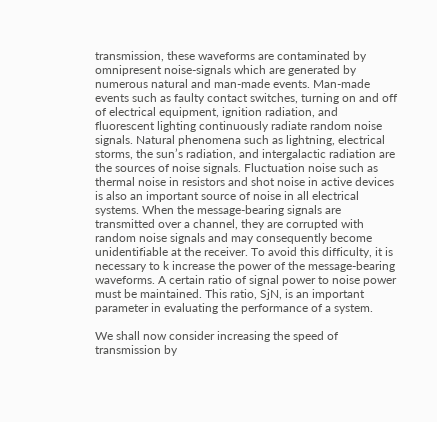transmission, these waveforms are contaminated by omnipresent noise-signals which are generated by numerous natural and man-made events. Man-made events such as faulty contact switches, turning on and off of electrical equipment, ignition radiation, and fluorescent lighting continuously radiate random noise signals. Natural phenomena such as lightning, electrical storms, the sun’s radiation, and intergalactic radiation are the sources of noise signals. Fluctuation noise such as thermal noise in resistors and shot noise in active devices is also an important source of noise in all electrical systems. When the message-bearing signals are transmitted over a channel, they are corrupted with random noise signals and may consequently become unidentifiable at the receiver. To avoid this difficulty, it is necessary to k increase the power of the message-bearing waveforms. A certain ratio of signal power to noise power must be maintained. This ratio, SjN, is an important parameter in evaluating the performance of a system.

We shall now consider increasing the speed of transmission by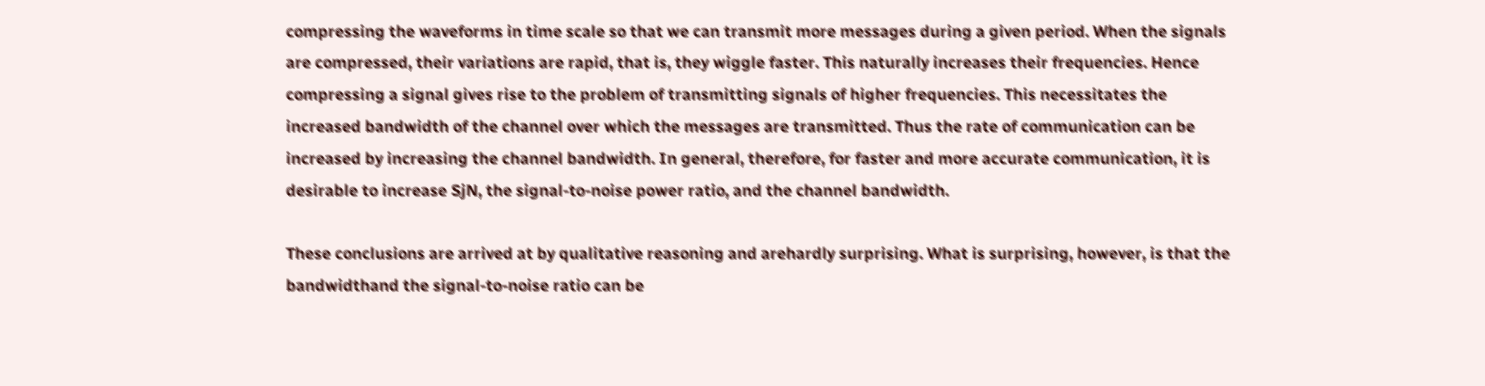compressing the waveforms in time scale so that we can transmit more messages during a given period. When the signals are compressed, their variations are rapid, that is, they wiggle faster. This naturally increases their frequencies. Hence compressing a signal gives rise to the problem of transmitting signals of higher frequencies. This necessitates the increased bandwidth of the channel over which the messages are transmitted. Thus the rate of communication can be increased by increasing the channel bandwidth. In general, therefore, for faster and more accurate communication, it is desirable to increase SjN, the signal-to-noise power ratio, and the channel bandwidth.

These conclusions are arrived at by qualitative reasoning and arehardly surprising. What is surprising, however, is that the bandwidthand the signal-to-noise ratio can be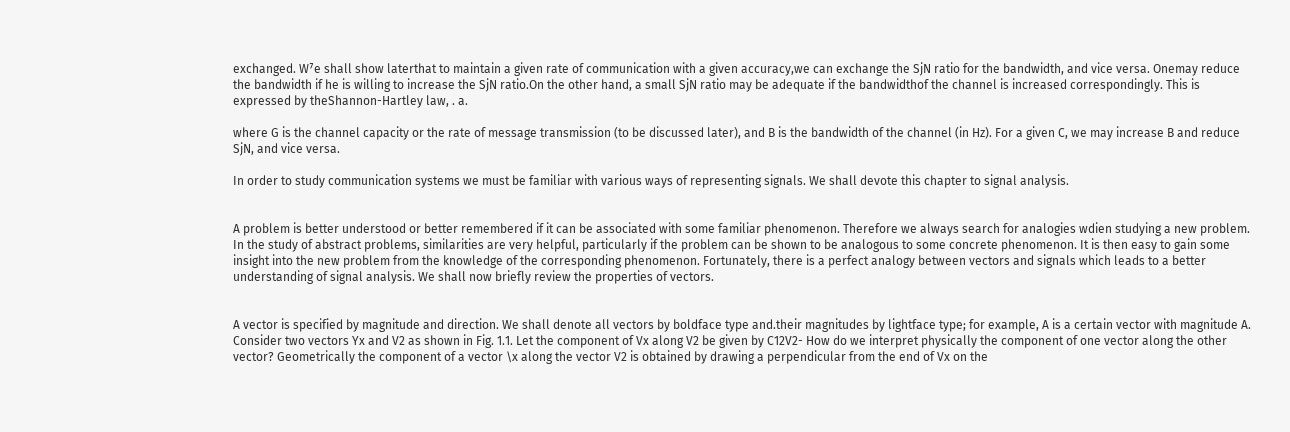exchanged. W⁷e shall show laterthat to maintain a given rate of communication with a given accuracy,we can exchange the SjN ratio for the bandwidth, and vice versa. Onemay reduce the bandwidth if he is willing to increase the SjN ratio.On the other hand, a small SjN ratio may be adequate if the bandwidthof the channel is increased correspondingly. This is expressed by theShannon-Hartley law, . a.

where G is the channel capacity or the rate of message transmission (to be discussed later), and B is the bandwidth of the channel (in Hz). For a given C, we may increase B and reduce SjN, and vice versa.

In order to study communication systems we must be familiar with various ways of representing signals. We shall devote this chapter to signal analysis.


A problem is better understood or better remembered if it can be associated with some familiar phenomenon. Therefore we always search for analogies wdien studying a new problem. In the study of abstract problems, similarities are very helpful, particularly if the problem can be shown to be analogous to some concrete phenomenon. It is then easy to gain some insight into the new problem from the knowledge of the corresponding phenomenon. Fortunately, there is a perfect analogy between vectors and signals which leads to a better understanding of signal analysis. We shall now briefly review the properties of vectors.


A vector is specified by magnitude and direction. We shall denote all vectors by boldface type and.their magnitudes by lightface type; for example, A is a certain vector with magnitude A. Consider two vectors Yx and V2 as shown in Fig. 1.1. Let the component of Vx along V2 be given by C12V2- How do we interpret physically the component of one vector along the other vector? Geometrically the component of a vector \x along the vector V2 is obtained by drawing a perpendicular from the end of Vx on the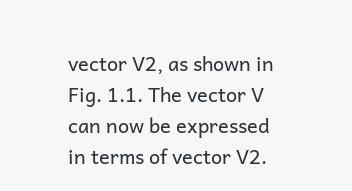vector V2, as shown in Fig. 1.1. The vector V can now be expressed in terms of vector V2.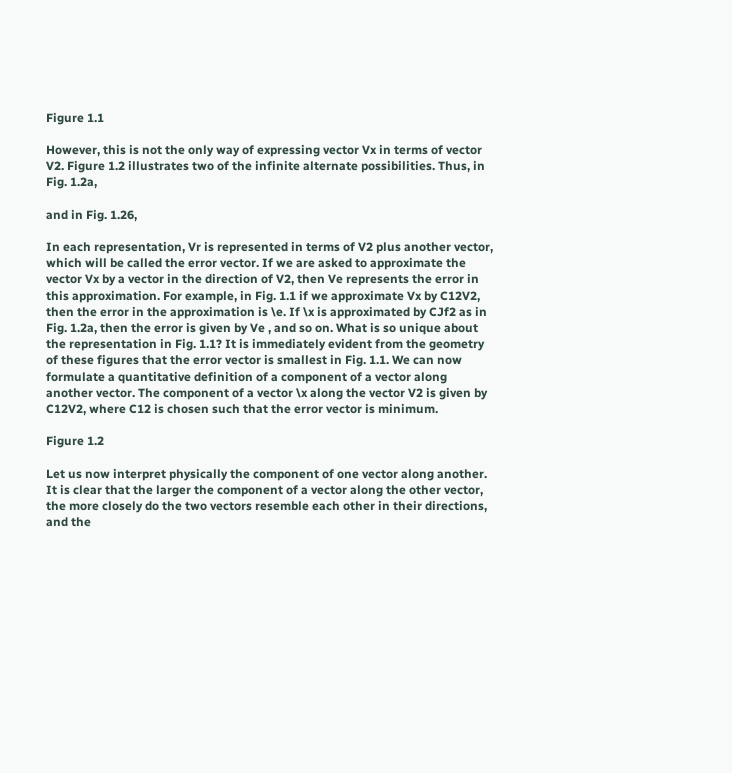Figure 1.1

However, this is not the only way of expressing vector Vx in terms of vector V2. Figure 1.2 illustrates two of the infinite alternate possibilities. Thus, in Fig. 1.2a,

and in Fig. 1.26,

In each representation, Vr is represented in terms of V2 plus another vector, which will be called the error vector. If we are asked to approximate the vector Vx by a vector in the direction of V2, then Ve represents the error in this approximation. For example, in Fig. 1.1 if we approximate Vx by C12V2, then the error in the approximation is \e. If \x is approximated by CJf2 as in Fig. 1.2a, then the error is given by Ve , and so on. What is so unique about the representation in Fig. 1.1? It is immediately evident from the geometry of these figures that the error vector is smallest in Fig. 1.1. We can now formulate a quantitative definition of a component of a vector along another vector. The component of a vector \x along the vector V2 is given by C12V2, where C12 is chosen such that the error vector is minimum.

Figure 1.2

Let us now interpret physically the component of one vector along another. It is clear that the larger the component of a vector along the other vector, the more closely do the two vectors resemble each other in their directions, and the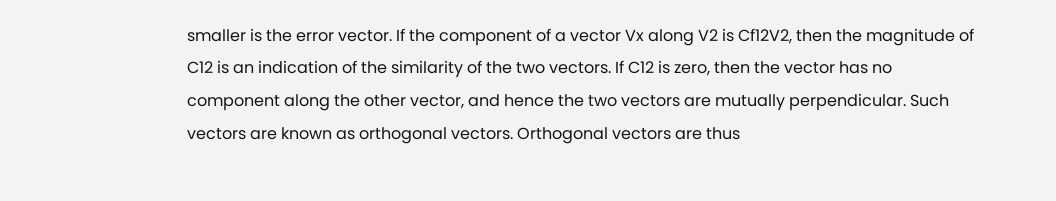smaller is the error vector. If the component of a vector Vx along V2 is Cf12V2, then the magnitude of C12 is an indication of the similarity of the two vectors. If C12 is zero, then the vector has no component along the other vector, and hence the two vectors are mutually perpendicular. Such vectors are known as orthogonal vectors. Orthogonal vectors are thus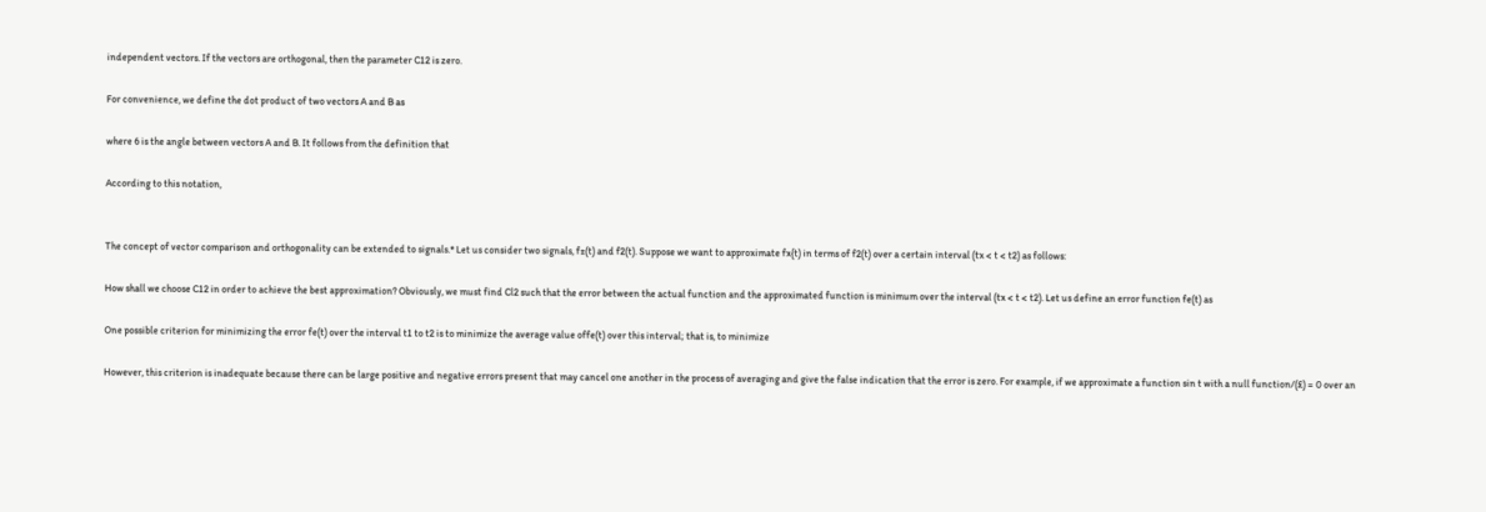independent vectors. If the vectors are orthogonal, then the parameter C12 is zero.

For convenience, we define the dot product of two vectors A and B as

where 6 is the angle between vectors A and B. It follows from the definition that

According to this notation,


The concept of vector comparison and orthogonality can be extended to signals.* Let us consider two signals, f±(t) and f2(t). Suppose we want to approximate fx{t) in terms of f2(t) over a certain interval (tx < t < t2) as follows:

How shall we choose C12 in order to achieve the best approximation? Obviously, we must find Cl2 such that the error between the actual function and the approximated function is minimum over the interval (tx < t < t2). Let us define an error function fe(t) as

One possible criterion for minimizing the error fe(t) over the interval t1 to t2 is to minimize the average value offe(t) over this interval; that is, to minimize

However, this criterion is inadequate because there can be large positive and negative errors present that may cancel one another in the process of averaging and give the false indication that the error is zero. For example, if we approximate a function sin t with a null function/(£) = 0 over an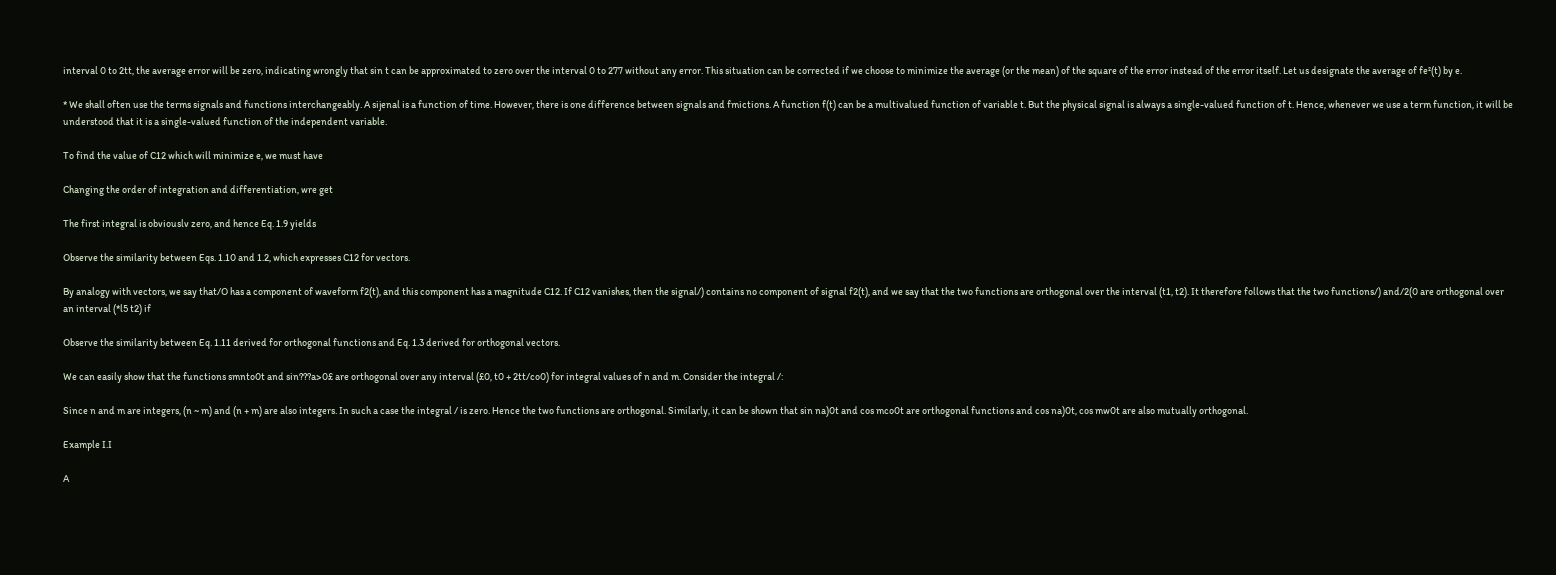interval 0 to 2tt, the average error will be zero, indicating wrongly that sin t can be approximated to zero over the interval 0 to 277 without any error. This situation can be corrected if we choose to minimize the average (or the mean) of the square of the error instead of the error itself. Let us designate the average of fe²(t) by e.

* We shall often use the terms signals and functions interchangeably. A sijenal is a function of time. However, there is one difference between signals and fmictions. A function f(t) can be a multivalued function of variable t. But the physical signal is always a single-valued function of t. Hence, whenever we use a term function, it will be understood that it is a single-valued function of the independent variable.

To find the value of C12 which will minimize e, we must have

Changing the order of integration and differentiation, wre get

The first integral is obviouslv zero, and hence Eq. 1.9 yields

Observe the similarity between Eqs. 1.10 and 1.2, which expresses C12 for vectors.

By analogy with vectors, we say that/O has a component of waveform f2(t), and this component has a magnitude C12. If C12 vanishes, then the signal/) contains no component of signal f2(t), and we say that the two functions are orthogonal over the interval (t1, t2). It therefore follows that the two functions/) and/2(0 are orthogonal over an interval (*l5 t2) if

Observe the similarity between Eq. 1.11 derived for orthogonal functions and Eq. 1.3 derived for orthogonal vectors.

We can easily show that the functions smnto0t and sin???a>0£ are orthogonal over any interval (£0, t0 + 2tt/co0) for integral values of n and m. Consider the integral /:

Since n and m are integers, (n ~ m) and (n + m) are also integers. In such a case the integral / is zero. Hence the two functions are orthogonal. Similarly, it can be shown that sin na)0t and cos mco0t are orthogonal functions and cos na)0t, cos mw0t are also mutually orthogonal.

Example I.I

A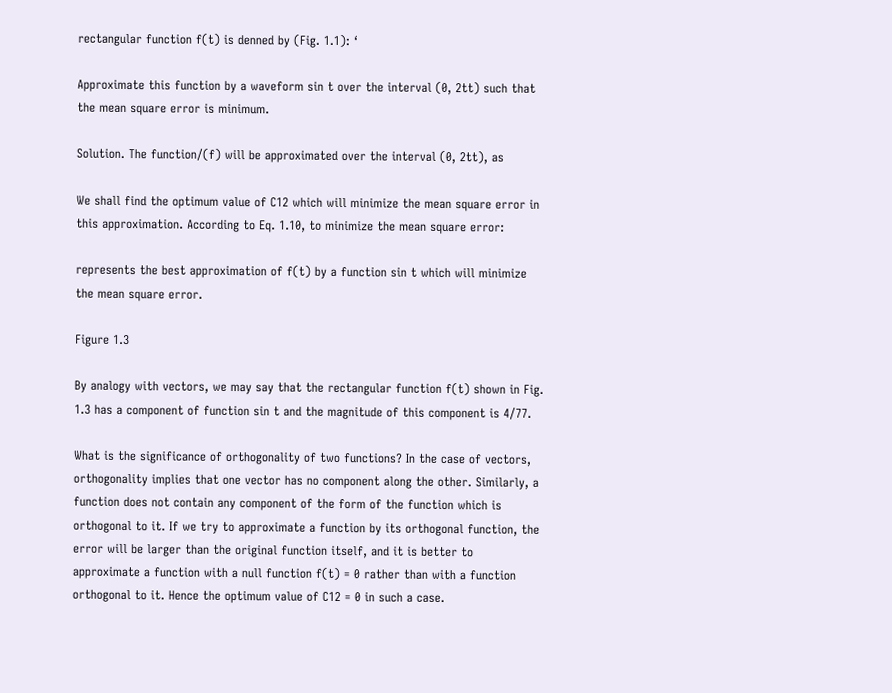rectangular function f(t) is denned by (Fig. 1.1): ‘

Approximate this function by a waveform sin t over the interval (0, 2tt) such that the mean square error is minimum.

Solution. The function/(f) will be approximated over the interval (0, 2tt), as

We shall find the optimum value of C12 which will minimize the mean square error in this approximation. According to Eq. 1.10, to minimize the mean square error:

represents the best approximation of f(t) by a function sin t which will minimize the mean square error.

Figure 1.3

By analogy with vectors, we may say that the rectangular function f(t) shown in Fig. 1.3 has a component of function sin t and the magnitude of this component is 4/77.

What is the significance of orthogonality of two functions? In the case of vectors, orthogonality implies that one vector has no component along the other. Similarly, a function does not contain any component of the form of the function which is orthogonal to it. If we try to approximate a function by its orthogonal function, the error will be larger than the original function itself, and it is better to approximate a function with a null function f(t) = 0 rather than with a function orthogonal to it. Hence the optimum value of C12 = 0 in such a case.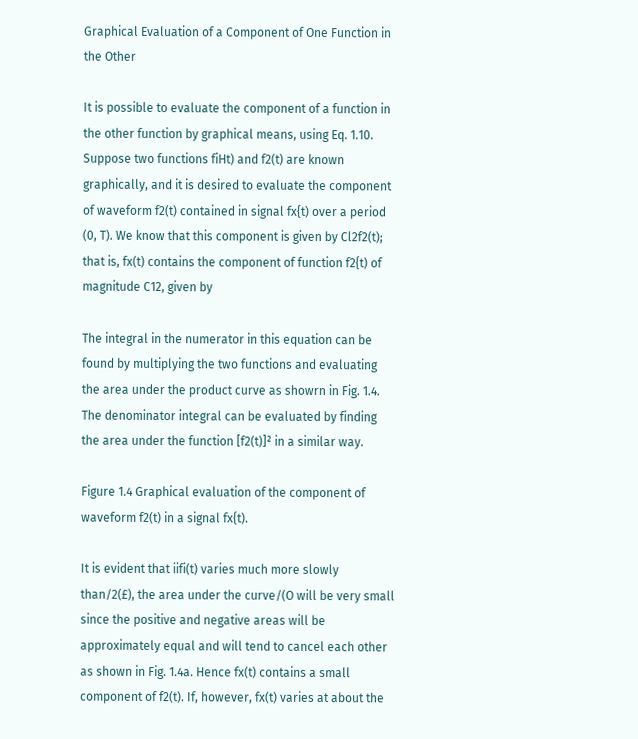Graphical Evaluation of a Component of One Function in the Other

It is possible to evaluate the component of a function in the other function by graphical means, using Eq. 1.10. Suppose two functions fiHt) and f2(t) are known graphically, and it is desired to evaluate the component of waveform f2(t) contained in signal fx{t) over a period (0, T). We know that this component is given by Cl2f2(t); that is, fx(t) contains the component of function f2{t) of magnitude C12, given by

The integral in the numerator in this equation can be found by multiplying the two functions and evaluating the area under the product curve as showrn in Fig. 1.4. The denominator integral can be evaluated by finding the area under the function [f2(t)]² in a similar way.

Figure 1.4 Graphical evaluation of the component of waveform f2(t) in a signal fx{t).

It is evident that iifi(t) varies much more slowly than/2(£), the area under the curve/(O will be very small since the positive and negative areas will be approximately equal and will tend to cancel each other as shown in Fig. 1.4a. Hence fx(t) contains a small component of f2(t). If, however, fx(t) varies at about the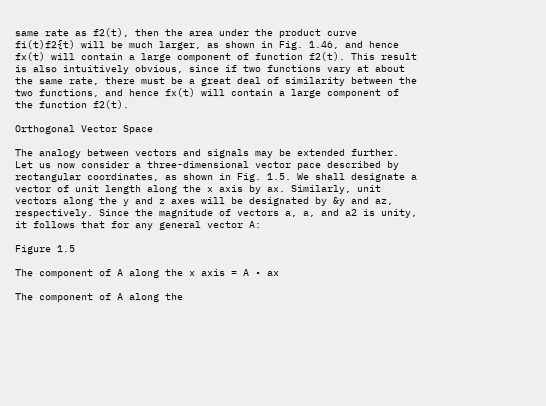same rate as f2(t), then the area under the product curve fi(t)f2{t) will be much larger, as shown in Fig. 1.46, and hence fx(t) will contain a large component of function f2(t). This result is also intuitively obvious, since if two functions vary at about the same rate, there must be a great deal of similarity between the two functions, and hence fx(t) will contain a large component of the function f2(t).

Orthogonal Vector Space

The analogy between vectors and signals may be extended further. Let us now consider a three-dimensional vector pace described by rectangular coordinates, as shown in Fig. 1.5. We shall designate a vector of unit length along the x axis by ax. Similarly, unit vectors along the y and z axes will be designated by &y and az, respectively. Since the magnitude of vectors a, a, and a2 is unity, it follows that for any general vector A:

Figure 1.5

The component of A along the x axis = A • ax

The component of A along the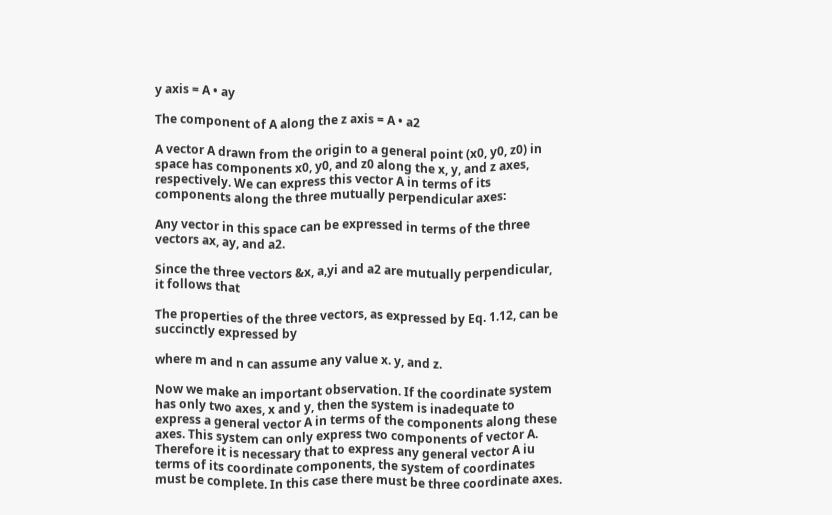y axis = A • ay

The component of A along the z axis = A • a2

A vector A drawn from the origin to a general point (x0, y0, z0) in space has components x0, y0, and z0 along the x, y, and z axes, respectively. We can express this vector A in terms of its components along the three mutually perpendicular axes:

Any vector in this space can be expressed in terms of the three vectors ax, ay, and a2.

Since the three vectors &x, a,yi and a2 are mutually perpendicular, it follows that

The properties of the three vectors, as expressed by Eq. 1.12, can be succinctly expressed by

where m and n can assume any value x. y, and z.

Now we make an important observation. If the coordinate system has only two axes, x and y, then the system is inadequate to express a general vector A in terms of the components along these axes. This system can only express two components of vector A. Therefore it is necessary that to express any general vector A iu terms of its coordinate components, the system of coordinates must be complete. In this case there must be three coordinate axes.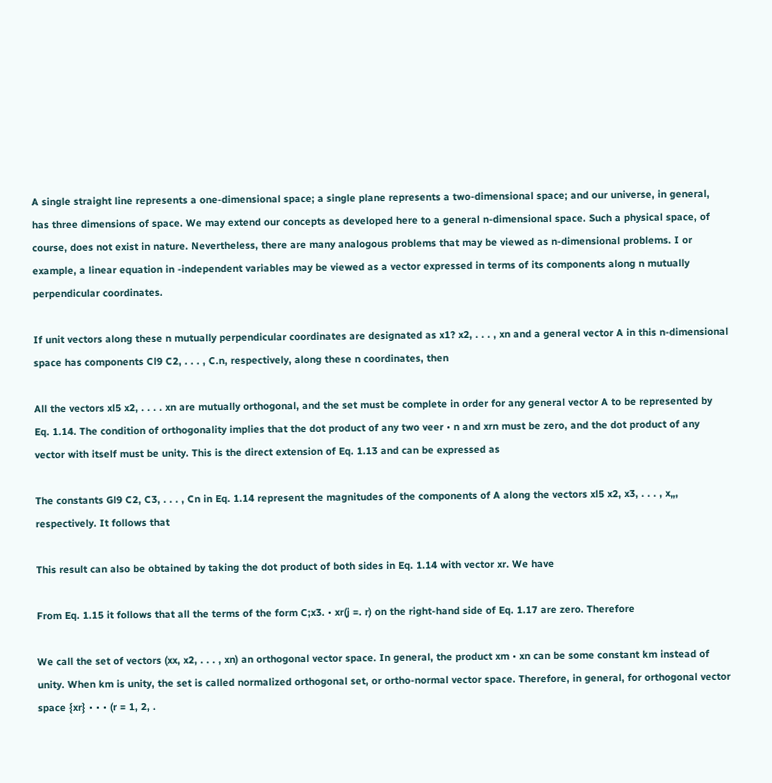A single straight line represents a one-dimensional space; a single plane represents a two-dimensional space; and our universe, in general, has three dimensions of space. We may extend our concepts as developed here to a general n-dimensional space. Such a physical space, of course, does not exist in nature. Nevertheless, there are many analogous problems that may be viewed as n-dimensional problems. I or example, a linear equation in -independent variables may be viewed as a vector expressed in terms of its components along n mutually perpendicular coordinates.

If unit vectors along these n mutually perpendicular coordinates are designated as x1? x2, . . . , xn and a general vector A in this n-dimensional space has components Cl9 C2, . . . , C.n, respectively, along these n coordinates, then

All the vectors xl5 x2, . . . . xn are mutually orthogonal, and the set must be complete in order for any general vector A to be represented by Eq. 1.14. The condition of orthogonality implies that the dot product of any two veer • n and xrn must be zero, and the dot product of any vector with itself must be unity. This is the direct extension of Eq. 1.13 and can be expressed as

The constants Gl9 C2, C3, . . . , Cn in Eq. 1.14 represent the magnitudes of the components of A along the vectors xl5 x2, x3, . . . , x„, respectively. It follows that

This result can also be obtained by taking the dot product of both sides in Eq. 1.14 with vector xr. We have

From Eq. 1.15 it follows that all the terms of the form C;x3. • xr(j =. r) on the right-hand side of Eq. 1.17 are zero. Therefore

We call the set of vectors (xx, x2, . . . , xn) an orthogonal vector space. In general, the product xm • xn can be some constant km instead of unity. When km is unity, the set is called normalized orthogonal set, or ortho-normal vector space. Therefore, in general, for orthogonal vector space {xr} • • • (r = 1, 2, .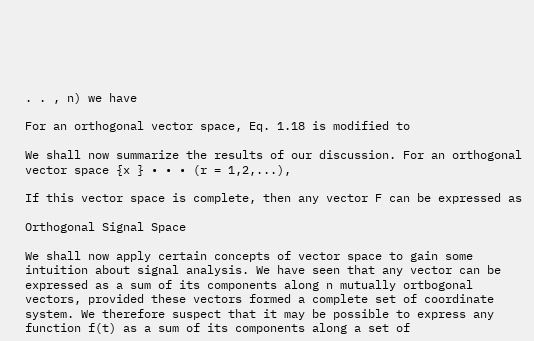. . , n) we have

For an orthogonal vector space, Eq. 1.18 is modified to

We shall now summarize the results of our discussion. For an orthogonal vector space {x } • • • (r = 1,2,...),

If this vector space is complete, then any vector F can be expressed as

Orthogonal Signal Space

We shall now apply certain concepts of vector space to gain some intuition about signal analysis. We have seen that any vector can be expressed as a sum of its components along n mutually ortbogonal vectors, provided these vectors formed a complete set of coordinate system. We therefore suspect that it may be possible to express any function f(t) as a sum of its components along a set of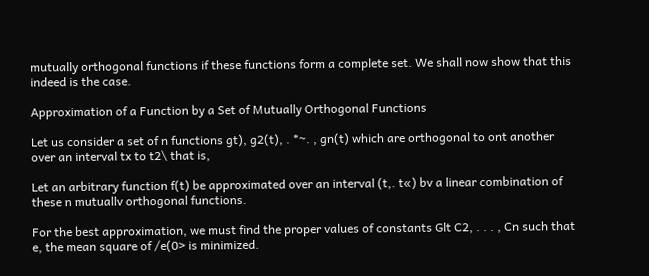mutually orthogonal functions if these functions form a complete set. We shall now show that this indeed is the case.

Approximation of a Function by a Set of Mutually Orthogonal Functions

Let us consider a set of n functions gt), g2(t), . *~. , gn(t) which are orthogonal to ont another over an interval tx to t2\ that is,

Let an arbitrary function f(t) be approximated over an interval (t,. t«) bv a linear combination of these n mutuallv orthogonal functions.

For the best approximation, we must find the proper values of constants Glt C2, . . . , Cn such that e, the mean square of /e(0> is minimized.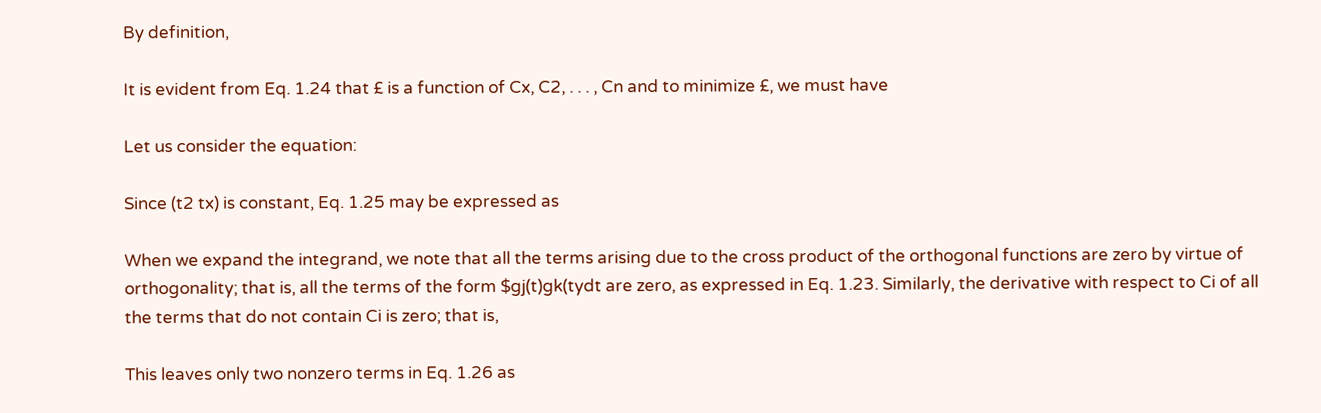By definition,

It is evident from Eq. 1.24 that £ is a function of Cx, C2, . . . , Cn and to minimize £, we must have

Let us consider the equation:

Since (t2 tx) is constant, Eq. 1.25 may be expressed as

When we expand the integrand, we note that all the terms arising due to the cross product of the orthogonal functions are zero by virtue of orthogonality; that is, all the terms of the form $gj(t)gk(tydt are zero, as expressed in Eq. 1.23. Similarly, the derivative with respect to Ci of all the terms that do not contain Ci is zero; that is,

This leaves only two nonzero terms in Eq. 1.26 as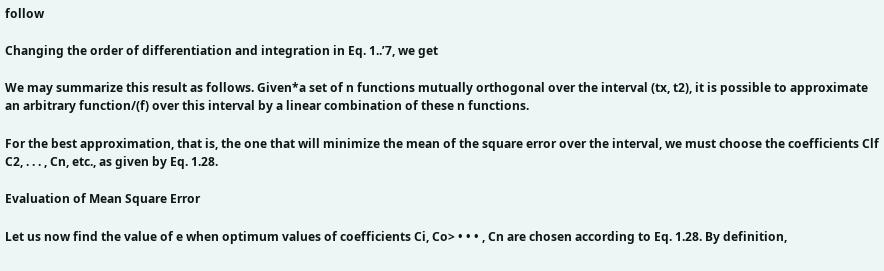follow

Changing the order of differentiation and integration in Eq. 1..’7, we get

We may summarize this result as follows. Given*a set of n functions mutually orthogonal over the interval (tx, t2), it is possible to approximate an arbitrary function/(f) over this interval by a linear combination of these n functions.

For the best approximation, that is, the one that will minimize the mean of the square error over the interval, we must choose the coefficients Clf C2, . . . , Cn, etc., as given by Eq. 1.28.

Evaluation of Mean Square Error

Let us now find the value of e when optimum values of coefficients Ci, Co> • • • , Cn are chosen according to Eq. 1.28. By definition,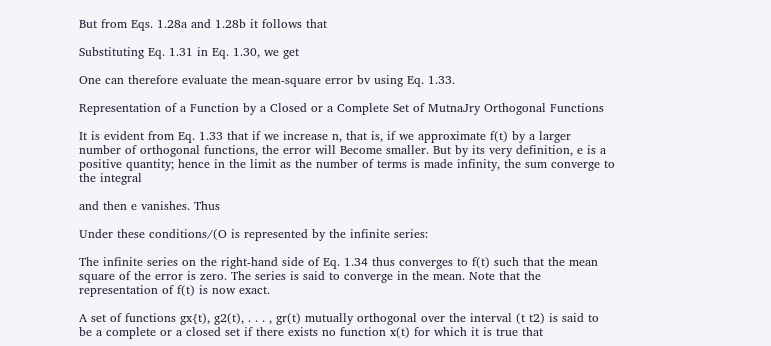But from Eqs. 1.28a and 1.28b it follows that

Substituting Eq. 1.31 in Eq. 1.30, we get

One can therefore evaluate the mean-square error bv using Eq. 1.33.

Representation of a Function by a Closed or a Complete Set of MutnaJry Orthogonal Functions

It is evident from Eq. 1.33 that if we increase n, that is, if we approximate f(t) by a larger number of orthogonal functions, the error will Become smaller. But by its very definition, e is a positive quantity; hence in the limit as the number of terms is made infinity, the sum converge to the integral

and then e vanishes. Thus

Under these conditions/(O is represented by the infinite series:

The infinite series on the right-hand side of Eq. 1.34 thus converges to f(t) such that the mean square of the error is zero. The series is said to converge in the mean. Note that the representation of f(t) is now exact.

A set of functions gx{t), g2(t), . . . , gr(t) mutually orthogonal over the interval (t t2) is said to be a complete or a closed set if there exists no function x(t) for which it is true that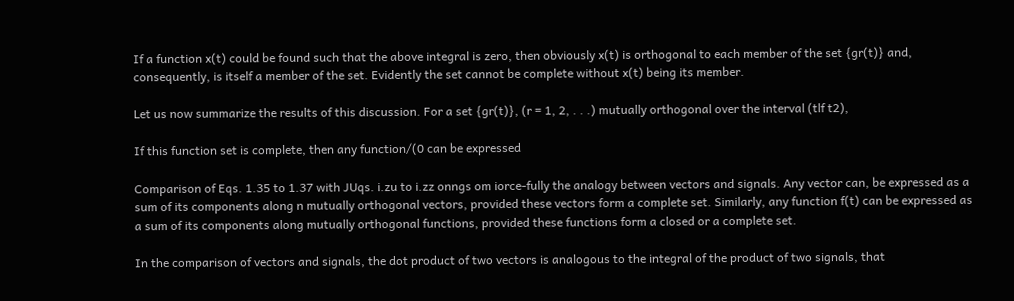If a function x(t) could be found such that the above integral is zero, then obviously x(t) is orthogonal to each member of the set {gr(t)} and, consequently, is itself a member of the set. Evidently the set cannot be complete without x(t) being its member.

Let us now summarize the results of this discussion. For a set {gr(t)}, (r = 1, 2, . . .) mutually orthogonal over the interval (tlf t2),

If this function set is complete, then any function/(0 can be expressed

Comparison of Eqs. 1.35 to 1.37 with JUqs. i.zu to i.zz onngs om iorce-fully the analogy between vectors and signals. Any vector can, be expressed as a sum of its components along n mutually orthogonal vectors, provided these vectors form a complete set. Similarly, any function f(t) can be expressed as a sum of its components along mutually orthogonal functions, provided these functions form a closed or a complete set.

In the comparison of vectors and signals, the dot product of two vectors is analogous to the integral of the product of two signals, that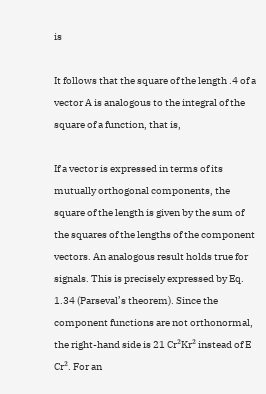is

It follows that the square of the length .4 of a vector A is analogous to the integral of the square of a function, that is,

If a vector is expressed in terms of its mutually orthogonal components, the square of the length is given by the sum of the squares of the lengths of the component vectors. An analogous result holds true for signals. This is precisely expressed by Eq. 1.34 (Parseval’s theorem). Since the component functions are not orthonormal, the right-hand side is 21 Cr²Kr² instead of E Cr². For an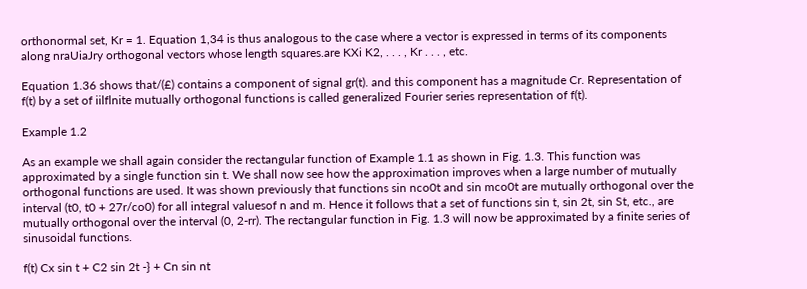orthonormal set, Kr = 1. Equation 1,34 is thus analogous to the case where a vector is expressed in terms of its components along nraUiaJry orthogonal vectors whose length squares.are KXi K2, . . . , Kr . . . , etc.

Equation 1.36 shows that/(£) contains a component of signal gr(t). and this component has a magnitude Cr. Representation of f(t) by a set of iilflnite mutually orthogonal functions is called generalized Fourier series representation of f(t).

Example 1.2

As an example we shall again consider the rectangular function of Example 1.1 as shown in Fig. 1.3. This function was approximated by a single function sin t. We shall now see how the approximation improves when a large number of mutually orthogonal functions are used. It was shown previously that functions sin nco0t and sin mco0t are mutually orthogonal over the interval (t0, t0 + 27r/co0) for all integral valuesof n and m. Hence it follows that a set of functions sin t, sin 2t, sin St, etc., are mutually orthogonal over the interval (0, 2-rr). The rectangular function in Fig. 1.3 will now be approximated by a finite series of sinusoidal functions.

f(t) Cx sin t + C2 sin 2t -} + Cn sin nt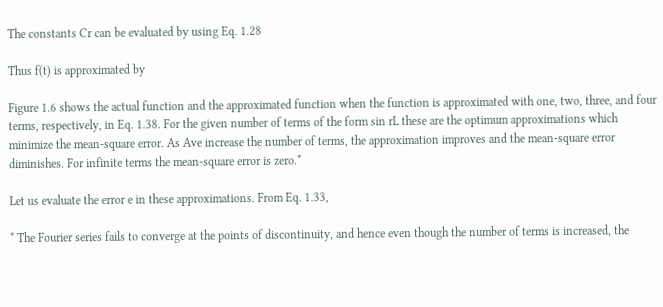The constants Cr can be evaluated by using Eq. 1.28

Thus f(t) is approximated by

Figure 1.6 shows the actual function and the approximated function when the function is approximated with one, two, three, and four terms, respectively, in Eq. 1.38. For the given number of terms of the form sin rL these are the optimum approximations which minimize the mean-square error. As Ave increase the number of terms, the approximation improves and the mean-square error diminishes. For infinite terms the mean-square error is zero.*

Let us evaluate the error e in these approximations. From Eq. 1.33,

* The Fourier series fails to converge at the points of discontinuity, and hence even though the number of terms is increased, the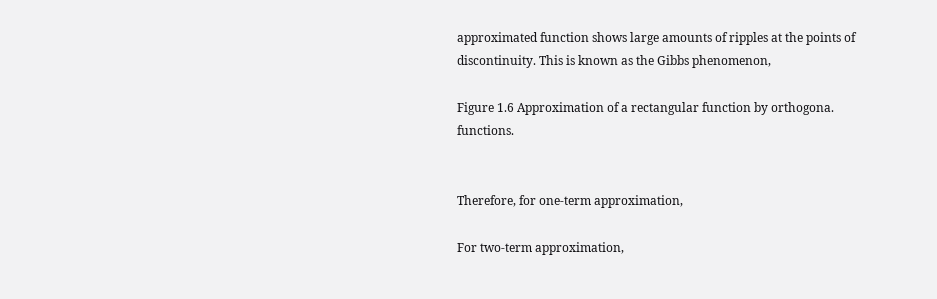approximated function shows large amounts of ripples at the points of discontinuity. This is known as the Gibbs phenomenon,

Figure 1.6 Approximation of a rectangular function by orthogona. functions.


Therefore, for one-term approximation,

For two-term approximation,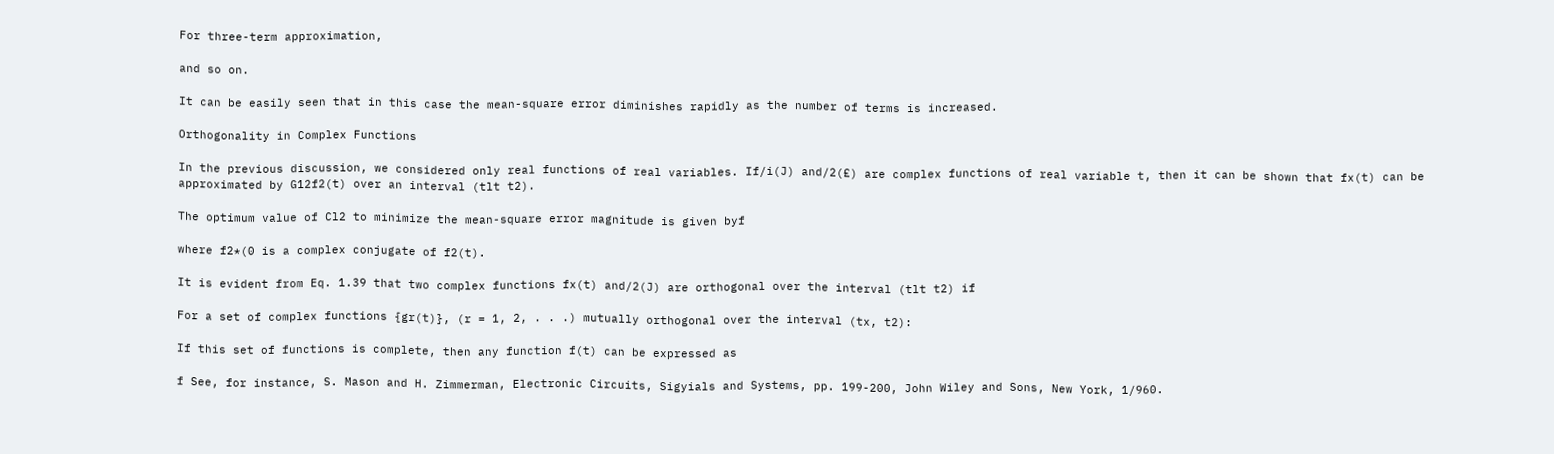For three-term approximation,

and so on.

It can be easily seen that in this case the mean-square error diminishes rapidly as the number of terms is increased.

Orthogonality in Complex Functions

In the previous discussion, we considered only real functions of real variables. If/i(J) and/2(£) are complex functions of real variable t, then it can be shown that fx(t) can be approximated by G12f2(t) over an interval (tlt t2).

The optimum value of Cl2 to minimize the mean-square error magnitude is given byf

where f2*(0 is a complex conjugate of f2(t).

It is evident from Eq. 1.39 that two complex functions fx(t) and/2(J) are orthogonal over the interval (tlt t2) if

For a set of complex functions {gr(t)}, (r = 1, 2, . . .) mutually orthogonal over the interval (tx, t2):

If this set of functions is complete, then any function f(t) can be expressed as

f See, for instance, S. Mason and H. Zimmerman, Electronic Circuits, Sigyials and Systems, pp. 199-200, John Wiley and Sons, New York, 1/960.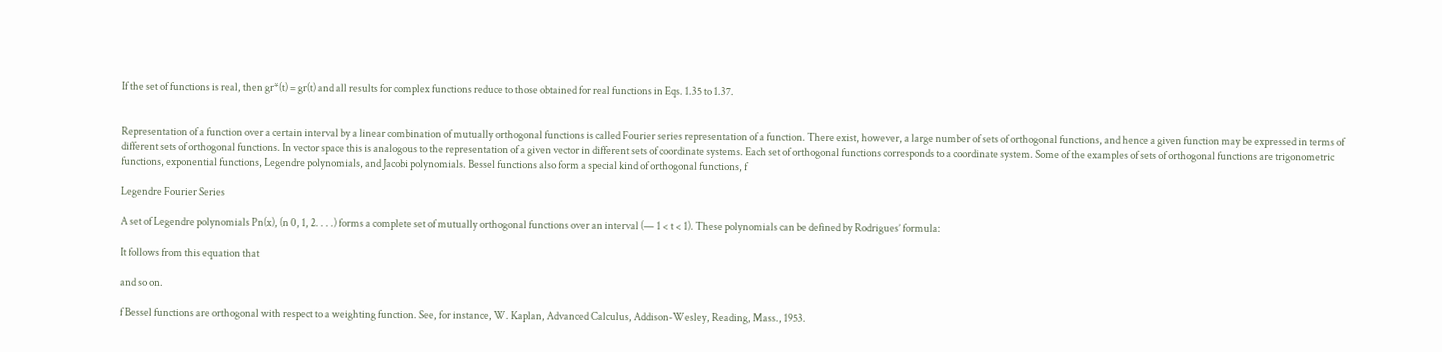If the set of functions is real, then gr*(t) = gr(t) and all results for complex functions reduce to those obtained for real functions in Eqs. 1.35 to 1.37.


Representation of a function over a certain interval by a linear combination of mutually orthogonal functions is called Fourier series representation of a function. There exist, however, a large number of sets of orthogonal functions, and hence a given function may be expressed in terms of different sets of orthogonal functions. In vector space this is analogous to the representation of a given vector in different sets of coordinate systems. Each set of orthogonal functions corresponds to a coordinate system. Some of the examples of sets of orthogonal functions are trigonometric functions, exponential functions, Legendre polynomials, and Jacobi polynomials. Bessel functions also form a special kind of orthogonal functions, f

Legendre Fourier Series

A set of Legendre polynomials Pn(x), (n 0, 1, 2. . . .) forms a complete set of mutually orthogonal functions over an interval (— 1 < t < 1). These polynomials can be defined by Rodrigues’ formula:

It follows from this equation that

and so on.

f Bessel functions are orthogonal with respect to a weighting function. See, for instance, W. Kaplan, Advanced Calculus, Addison-Wesley, Reading, Mass., 1953.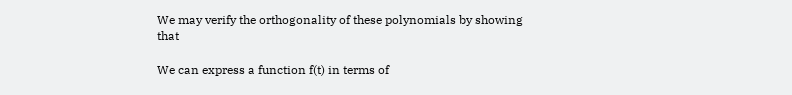We may verify the orthogonality of these polynomials by showing that

We can express a function f(t) in terms of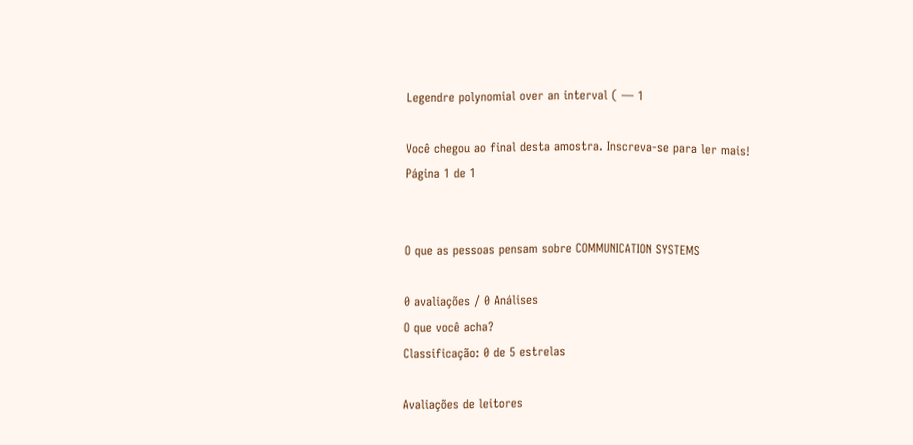Legendre polynomial over an interval ( — 1

Você chegou ao final desta amostra. Inscreva-se para ler mais!
Página 1 de 1


O que as pessoas pensam sobre COMMUNICATION SYSTEMS

0 avaliações / 0 Análises
O que você acha?
Classificação: 0 de 5 estrelas

Avaliações de leitores